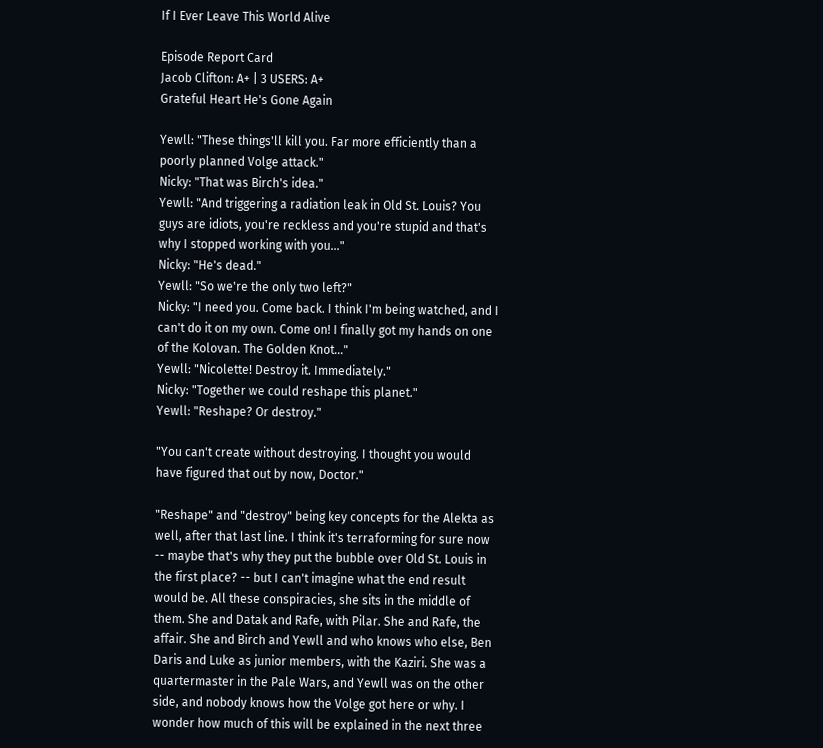If I Ever Leave This World Alive

Episode Report Card
Jacob Clifton: A+ | 3 USERS: A+
Grateful Heart He's Gone Again

Yewll: "These things'll kill you. Far more efficiently than a poorly planned Volge attack."
Nicky: "That was Birch's idea."
Yewll: "And triggering a radiation leak in Old St. Louis? You guys are idiots, you're reckless and you're stupid and that's why I stopped working with you..."
Nicky: "He's dead."
Yewll: "So we're the only two left?"
Nicky: "I need you. Come back. I think I'm being watched, and I can't do it on my own. Come on! I finally got my hands on one of the Kolovan. The Golden Knot..."
Yewll: "Nicolette! Destroy it. Immediately."
Nicky: "Together we could reshape this planet."
Yewll: "Reshape? Or destroy."

"You can't create without destroying. I thought you would have figured that out by now, Doctor."

"Reshape" and "destroy" being key concepts for the Alekta as well, after that last line. I think it's terraforming for sure now -- maybe that's why they put the bubble over Old St. Louis in the first place? -- but I can't imagine what the end result would be. All these conspiracies, she sits in the middle of them. She and Datak and Rafe, with Pilar. She and Rafe, the affair. She and Birch and Yewll and who knows who else, Ben Daris and Luke as junior members, with the Kaziri. She was a quartermaster in the Pale Wars, and Yewll was on the other side, and nobody knows how the Volge got here or why. I wonder how much of this will be explained in the next three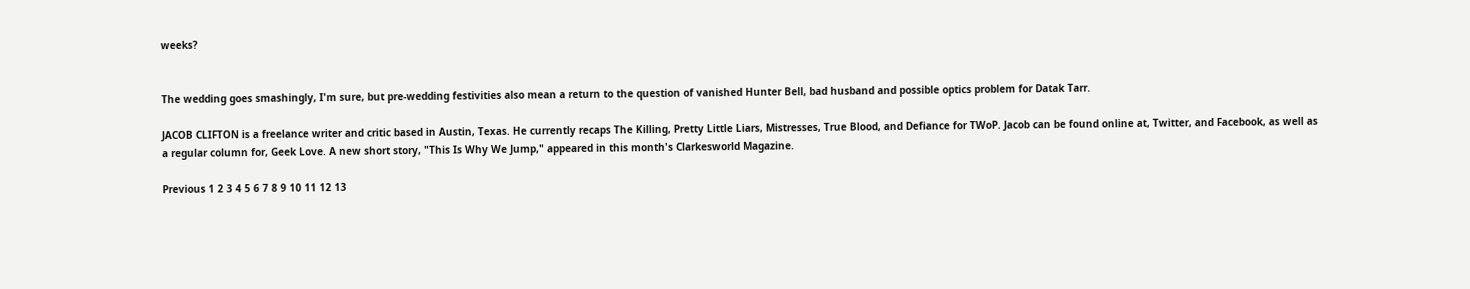weeks?


The wedding goes smashingly, I'm sure, but pre-wedding festivities also mean a return to the question of vanished Hunter Bell, bad husband and possible optics problem for Datak Tarr.

JACOB CLIFTON is a freelance writer and critic based in Austin, Texas. He currently recaps The Killing, Pretty Little Liars, Mistresses, True Blood, and Defiance for TWoP. Jacob can be found online at, Twitter, and Facebook, as well as a regular column for, Geek Love. A new short story, "This Is Why We Jump," appeared in this month's Clarkesworld Magazine.

Previous 1 2 3 4 5 6 7 8 9 10 11 12 13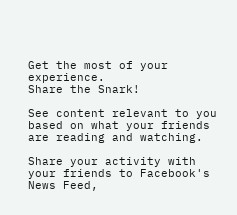Get the most of your experience.
Share the Snark!

See content relevant to you based on what your friends are reading and watching.

Share your activity with your friends to Facebook's News Feed,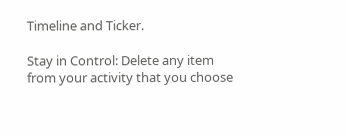Timeline and Ticker.

Stay in Control: Delete any item from your activity that you choose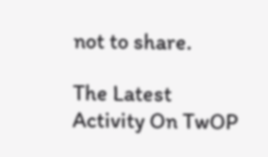not to share.

The Latest Activity On TwOP